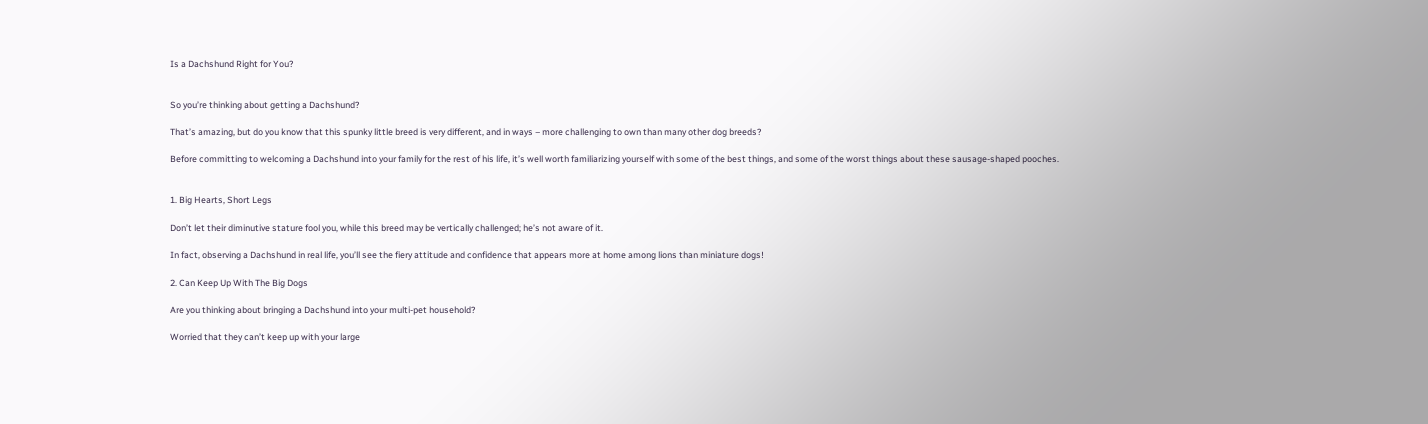Is a Dachshund Right for You?


So you’re thinking about getting a Dachshund?

That’s amazing, but do you know that this spunky little breed is very different, and in ways – more challenging to own than many other dog breeds?

Before committing to welcoming a Dachshund into your family for the rest of his life, it’s well worth familiarizing yourself with some of the best things, and some of the worst things about these sausage-shaped pooches.


1. Big Hearts, Short Legs

Don’t let their diminutive stature fool you, while this breed may be vertically challenged; he’s not aware of it.

In fact, observing a Dachshund in real life, you’ll see the fiery attitude and confidence that appears more at home among lions than miniature dogs!

2. Can Keep Up With The Big Dogs

Are you thinking about bringing a Dachshund into your multi-pet household?

Worried that they can’t keep up with your large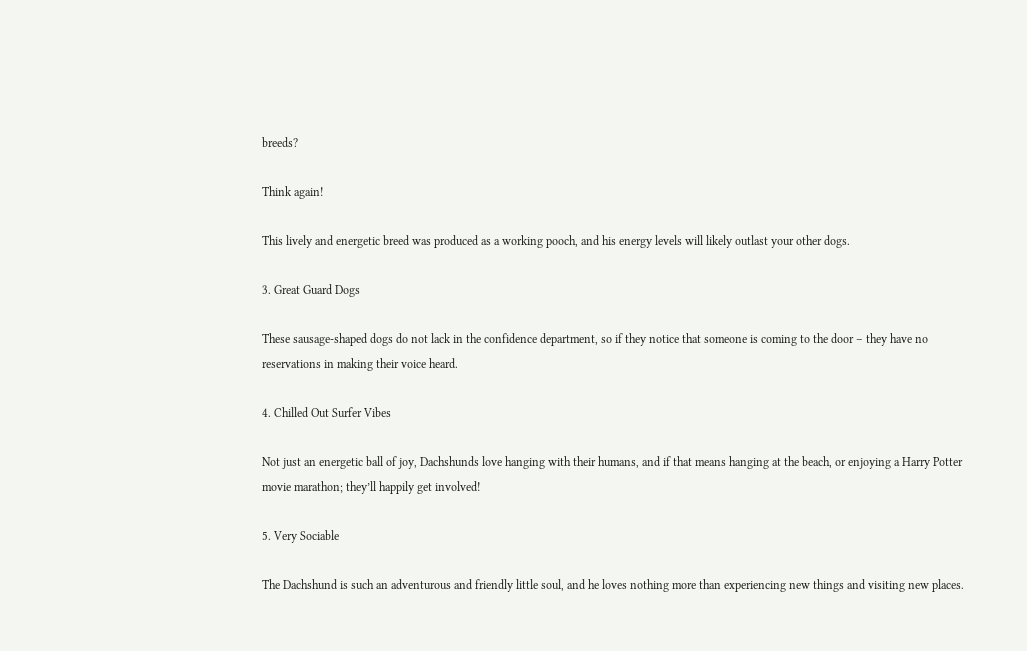breeds?

Think again!

This lively and energetic breed was produced as a working pooch, and his energy levels will likely outlast your other dogs.

3. Great Guard Dogs

These sausage-shaped dogs do not lack in the confidence department, so if they notice that someone is coming to the door – they have no reservations in making their voice heard.

4. Chilled Out Surfer Vibes

Not just an energetic ball of joy, Dachshunds love hanging with their humans, and if that means hanging at the beach, or enjoying a Harry Potter movie marathon; they’ll happily get involved!

5. Very Sociable

The Dachshund is such an adventurous and friendly little soul, and he loves nothing more than experiencing new things and visiting new places.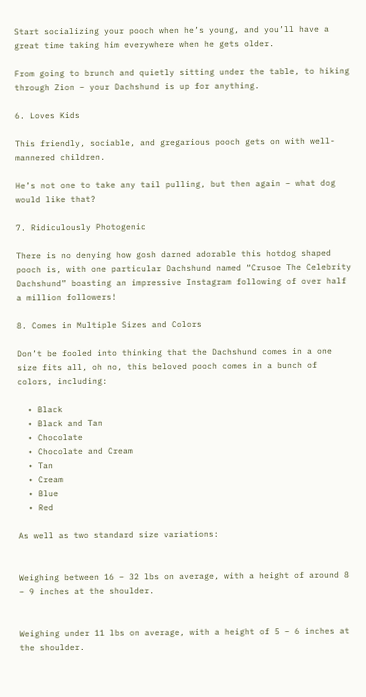Start socializing your pooch when he’s young, and you’ll have a great time taking him everywhere when he gets older.

From going to brunch and quietly sitting under the table, to hiking through Zion – your Dachshund is up for anything.

6. Loves Kids

This friendly, sociable, and gregarious pooch gets on with well-mannered children.

He’s not one to take any tail pulling, but then again – what dog would like that?

7. Ridiculously Photogenic

There is no denying how gosh darned adorable this hotdog shaped pooch is, with one particular Dachshund named “Crusoe The Celebrity Dachshund” boasting an impressive Instagram following of over half a million followers!

8. Comes in Multiple Sizes and Colors

Don’t be fooled into thinking that the Dachshund comes in a one size fits all, oh no, this beloved pooch comes in a bunch of colors, including:

  • Black
  • Black and Tan
  • Chocolate
  • Chocolate and Cream
  • Tan
  • Cream
  • Blue
  • Red

As well as two standard size variations:


Weighing between 16 – 32 lbs on average, with a height of around 8 – 9 inches at the shoulder.


Weighing under 11 lbs on average, with a height of 5 – 6 inches at the shoulder.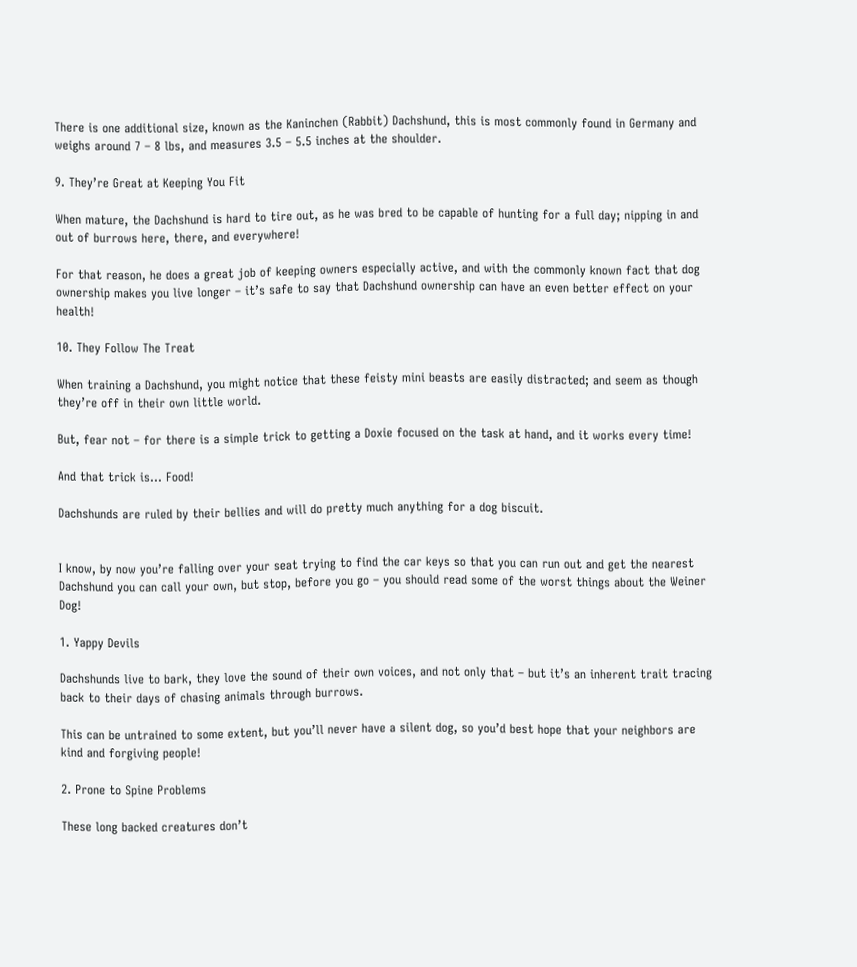There is one additional size, known as the Kaninchen (Rabbit) Dachshund, this is most commonly found in Germany and weighs around 7 – 8 lbs, and measures 3.5 – 5.5 inches at the shoulder.

9. They’re Great at Keeping You Fit

When mature, the Dachshund is hard to tire out, as he was bred to be capable of hunting for a full day; nipping in and out of burrows here, there, and everywhere!

For that reason, he does a great job of keeping owners especially active, and with the commonly known fact that dog ownership makes you live longer – it’s safe to say that Dachshund ownership can have an even better effect on your health!

10. They Follow The Treat

When training a Dachshund, you might notice that these feisty mini beasts are easily distracted; and seem as though they’re off in their own little world.

But, fear not – for there is a simple trick to getting a Doxie focused on the task at hand, and it works every time!

And that trick is… Food!

Dachshunds are ruled by their bellies and will do pretty much anything for a dog biscuit.


I know, by now you’re falling over your seat trying to find the car keys so that you can run out and get the nearest Dachshund you can call your own, but stop, before you go – you should read some of the worst things about the Weiner Dog!

1. Yappy Devils

Dachshunds live to bark, they love the sound of their own voices, and not only that – but it’s an inherent trait tracing back to their days of chasing animals through burrows.

This can be untrained to some extent, but you’ll never have a silent dog, so you’d best hope that your neighbors are kind and forgiving people!

2. Prone to Spine Problems

These long backed creatures don’t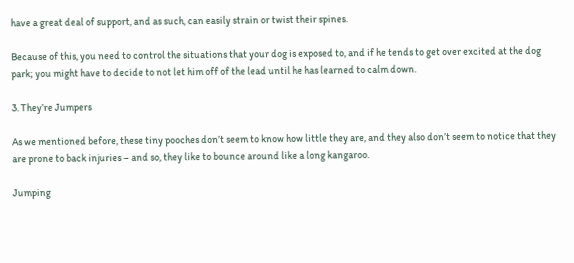have a great deal of support, and as such, can easily strain or twist their spines.

Because of this, you need to control the situations that your dog is exposed to, and if he tends to get over excited at the dog park; you might have to decide to not let him off of the lead until he has learned to calm down.

3. They’re Jumpers

As we mentioned before, these tiny pooches don’t seem to know how little they are, and they also don’t seem to notice that they are prone to back injuries – and so, they like to bounce around like a long kangaroo.

Jumping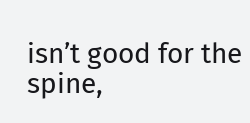isn’t good for the spine,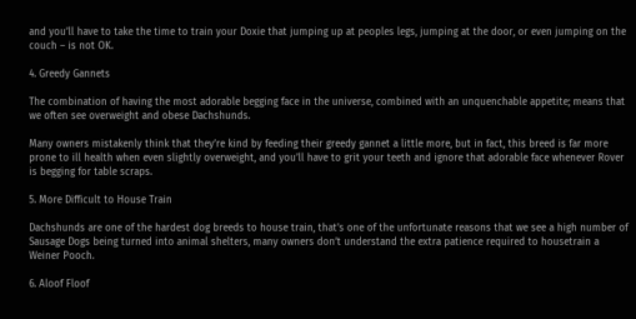and you’ll have to take the time to train your Doxie that jumping up at peoples legs, jumping at the door, or even jumping on the couch – is not OK.

4. Greedy Gannets

The combination of having the most adorable begging face in the universe, combined with an unquenchable appetite; means that we often see overweight and obese Dachshunds.

Many owners mistakenly think that they’re kind by feeding their greedy gannet a little more, but in fact, this breed is far more prone to ill health when even slightly overweight, and you’ll have to grit your teeth and ignore that adorable face whenever Rover is begging for table scraps.

5. More Difficult to House Train

Dachshunds are one of the hardest dog breeds to house train, that’s one of the unfortunate reasons that we see a high number of Sausage Dogs being turned into animal shelters, many owners don’t understand the extra patience required to housetrain a Weiner Pooch.

6. Aloof Floof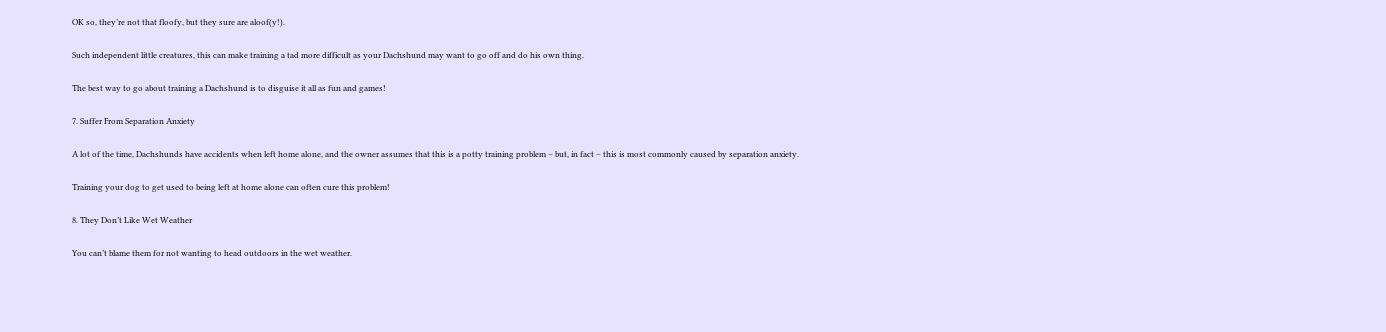OK so, they’re not that floofy, but they sure are aloof(y!).

Such independent little creatures, this can make training a tad more difficult as your Dachshund may want to go off and do his own thing.

The best way to go about training a Dachshund is to disguise it all as fun and games!

7. Suffer From Separation Anxiety

A lot of the time, Dachshunds have accidents when left home alone, and the owner assumes that this is a potty training problem – but, in fact – this is most commonly caused by separation anxiety.

Training your dog to get used to being left at home alone can often cure this problem!

8. They Don’t Like Wet Weather

You can’t blame them for not wanting to head outdoors in the wet weather.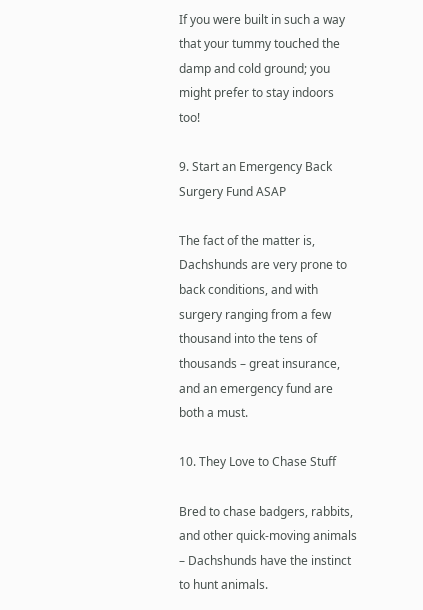If you were built in such a way that your tummy touched the damp and cold ground; you might prefer to stay indoors too!

9. Start an Emergency Back Surgery Fund ASAP

The fact of the matter is, Dachshunds are very prone to back conditions, and with surgery ranging from a few thousand into the tens of thousands – great insurance, and an emergency fund are both a must.

10. They Love to Chase Stuff

Bred to chase badgers, rabbits, and other quick-moving animals – Dachshunds have the instinct to hunt animals.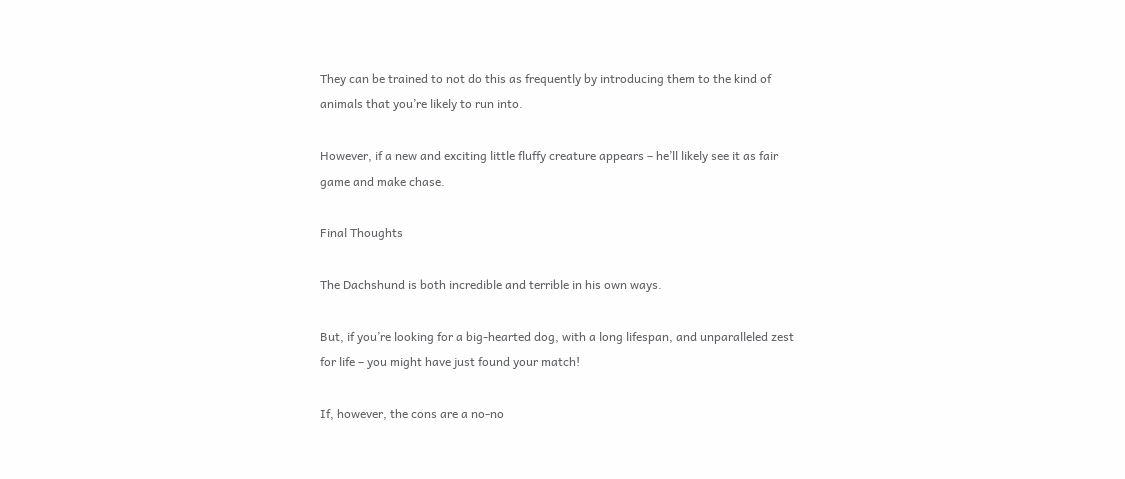They can be trained to not do this as frequently by introducing them to the kind of animals that you’re likely to run into.

However, if a new and exciting little fluffy creature appears – he’ll likely see it as fair game and make chase.

Final Thoughts

The Dachshund is both incredible and terrible in his own ways.

But, if you’re looking for a big-hearted dog, with a long lifespan, and unparalleled zest for life – you might have just found your match!

If, however, the cons are a no-no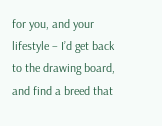for you, and your lifestyle – I’d get back to the drawing board, and find a breed that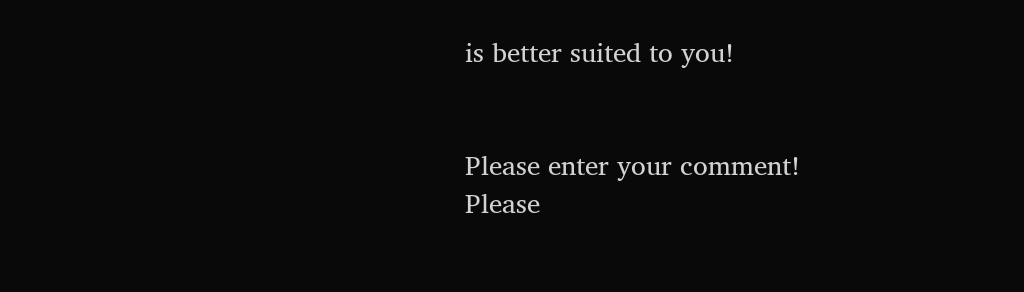is better suited to you!


Please enter your comment!
Please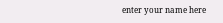enter your name here